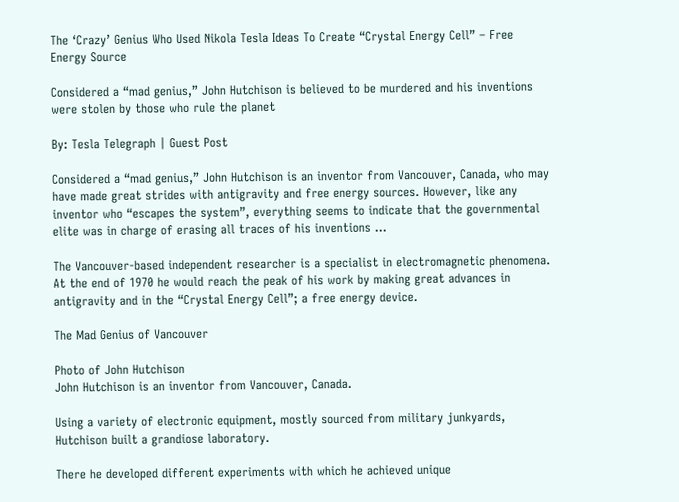The ‘Crazy’ Genius Who Used Nikola Tesla Ideas To Create “Crystal Energy Cell” – Free Energy Source

Considered a “mad genius,” John Hutchison is believed to be murdered and his inventions were stolen by those who rule the planet

By: Tesla Telegraph | Guest Post

Considered a “mad genius,” John Hutchison is an inventor from Vancouver, Canada, who may have made great strides with antigravity and free energy sources. However, like any inventor who “escapes the system”, everything seems to indicate that the governmental elite was in charge of erasing all traces of his inventions …

The Vancouver-based independent researcher is a specialist in electromagnetic phenomena. At the end of 1970 he would reach the peak of his work by making great advances in antigravity and in the “Crystal Energy Cell”; a free energy device.

The Mad Genius of Vancouver

Photo of John Hutchison
John Hutchison is an inventor from Vancouver, Canada.

Using a variety of electronic equipment, mostly sourced from military junkyards, Hutchison built a grandiose laboratory.

There he developed different experiments with which he achieved unique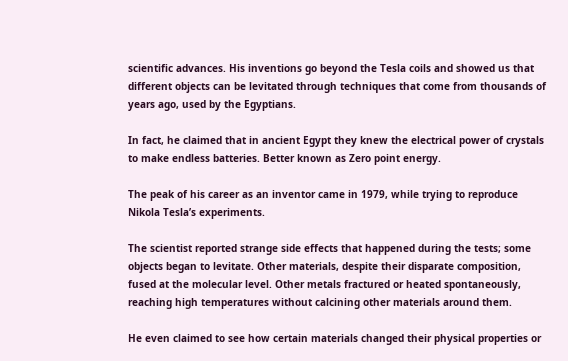scientific advances. His inventions go beyond the Tesla coils and showed us that different objects can be levitated through techniques that come from thousands of years ago, used by the Egyptians.

In fact, he claimed that in ancient Egypt they knew the electrical power of crystals to make endless batteries. Better known as Zero point energy.

The peak of his career as an inventor came in 1979, while trying to reproduce Nikola Tesla’s experiments.

The scientist reported strange side effects that happened during the tests; some objects began to levitate. Other materials, despite their disparate composition, fused at the molecular level. Other metals fractured or heated spontaneously, reaching high temperatures without calcining other materials around them.

He even claimed to see how certain materials changed their physical properties or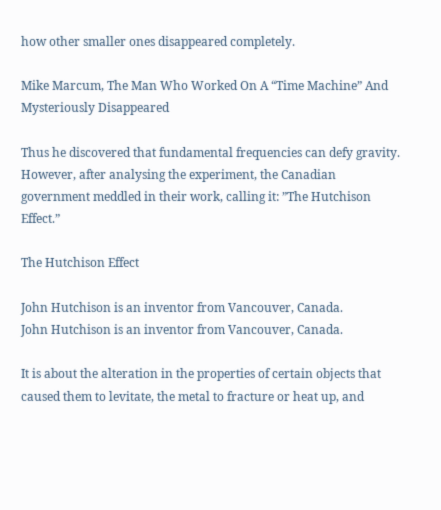how other smaller ones disappeared completely.

Mike Marcum, The Man Who Worked On A “Time Machine” And Mysteriously Disappeared

Thus he discovered that fundamental frequencies can defy gravity. However, after analysing the experiment, the Canadian government meddled in their work, calling it: ”The Hutchison Effect.”

The Hutchison Effect

John Hutchison is an inventor from Vancouver, Canada.
John Hutchison is an inventor from Vancouver, Canada.

It is about the alteration in the properties of certain objects that caused them to levitate, the metal to fracture or heat up, and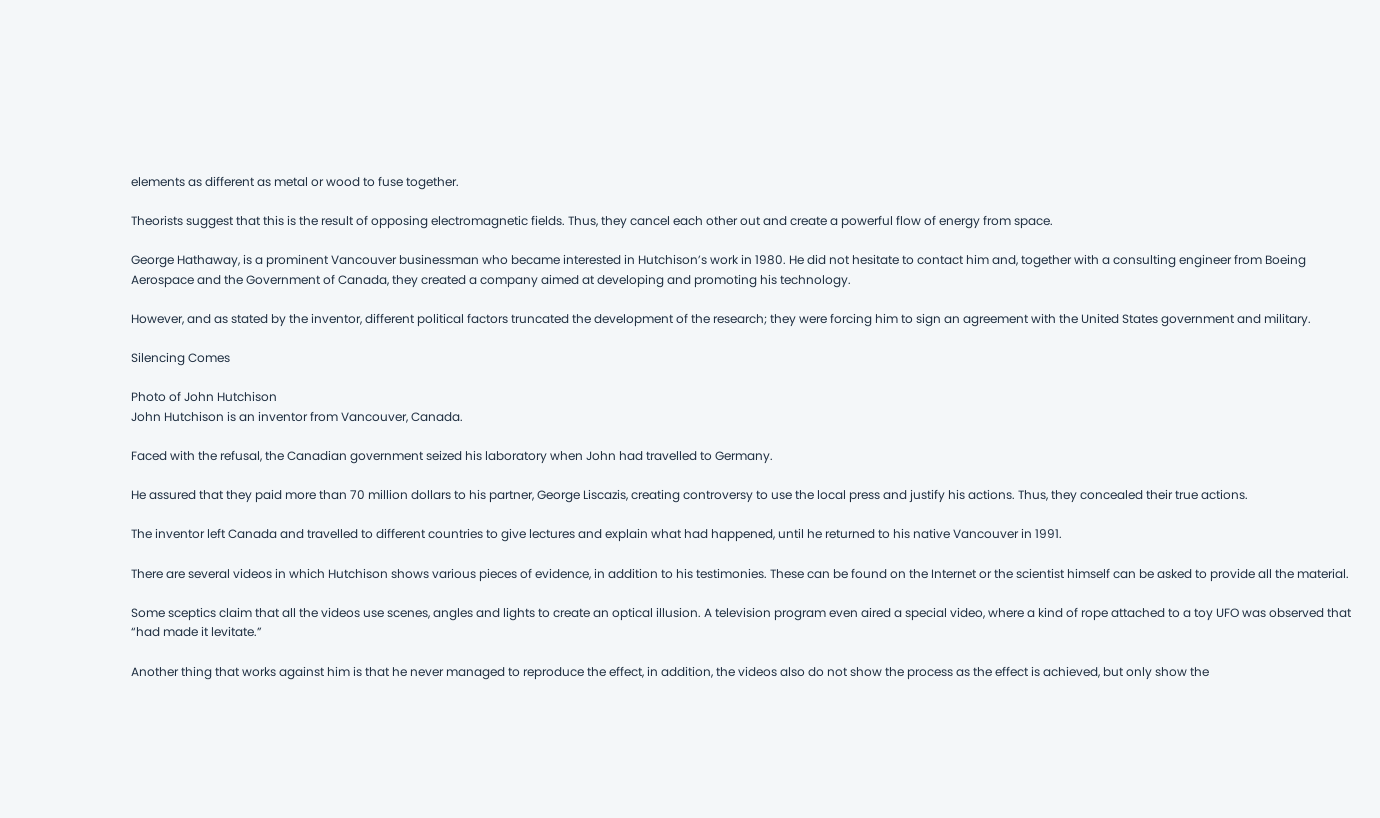elements as different as metal or wood to fuse together.

Theorists suggest that this is the result of opposing electromagnetic fields. Thus, they cancel each other out and create a powerful flow of energy from space.

George Hathaway, is a prominent Vancouver businessman who became interested in Hutchison’s work in 1980. He did not hesitate to contact him and, together with a consulting engineer from Boeing Aerospace and the Government of Canada, they created a company aimed at developing and promoting his technology.

However, and as stated by the inventor, different political factors truncated the development of the research; they were forcing him to sign an agreement with the United States government and military.

Silencing Comes

Photo of John Hutchison
John Hutchison is an inventor from Vancouver, Canada.

Faced with the refusal, the Canadian government seized his laboratory when John had travelled to Germany.

He assured that they paid more than 70 million dollars to his partner, George Liscazis, creating controversy to use the local press and justify his actions. Thus, they concealed their true actions.

The inventor left Canada and travelled to different countries to give lectures and explain what had happened, until he returned to his native Vancouver in 1991.

There are several videos in which Hutchison shows various pieces of evidence, in addition to his testimonies. These can be found on the Internet or the scientist himself can be asked to provide all the material.

Some sceptics claim that all the videos use scenes, angles and lights to create an optical illusion. A television program even aired a special video, where a kind of rope attached to a toy UFO was observed that “had made it levitate.”

Another thing that works against him is that he never managed to reproduce the effect, in addition, the videos also do not show the process as the effect is achieved, but only show the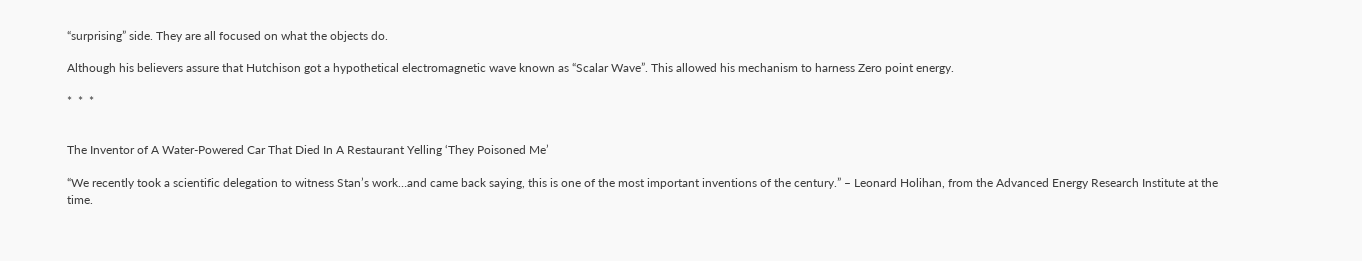“surprising” side. They are all focused on what the objects do.

Although his believers assure that Hutchison got a hypothetical electromagnetic wave known as “Scalar Wave”. This allowed his mechanism to harness Zero point energy.

*  *  *


The Inventor of A Water-Powered Car That Died In A Restaurant Yelling ‘They Poisoned Me’

“We recently took a scientific delegation to witness Stan’s work…and came back saying, this is one of the most important inventions of the century.” – Leonard Holihan, from the Advanced Energy Research Institute at the time.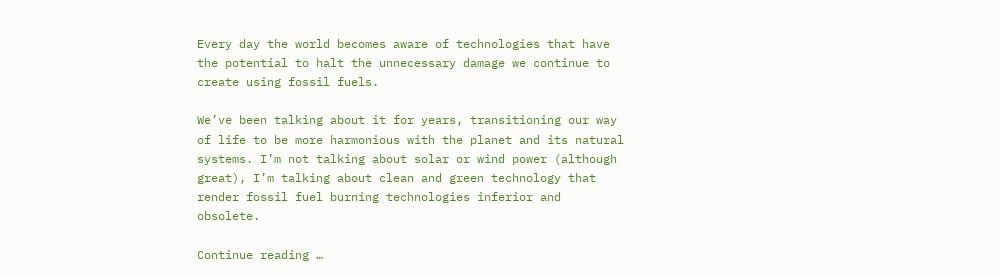Every day the world becomes aware of technologies that have the potential to halt the unnecessary damage we continue to create using fossil fuels.

We’ve been talking about it for years, transitioning our way of life to be more harmonious with the planet and its natural systems. I’m not talking about solar or wind power (although great), I’m talking about clean and green technology that  render fossil fuel burning technologies inferior and obsolete.

Continue reading …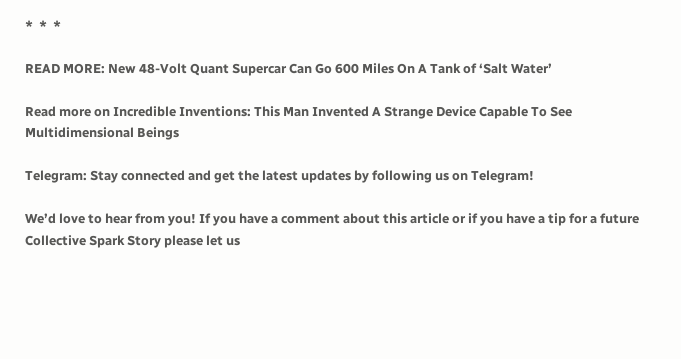*  *  *

READ MORE: New 48-Volt Quant Supercar Can Go 600 Miles On A Tank of ‘Salt Water’

Read more on Incredible Inventions: This Man Invented A Strange Device Capable To See Multidimensional Beings

Telegram: Stay connected and get the latest updates by following us on Telegram!

We’d love to hear from you! If you have a comment about this article or if you have a tip for a future Collective Spark Story please let us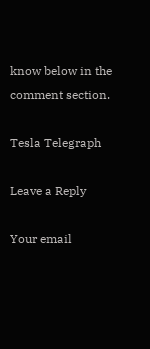know below in the comment section.

Tesla Telegraph

Leave a Reply

Your email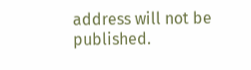address will not be published.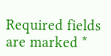Required fields are marked *